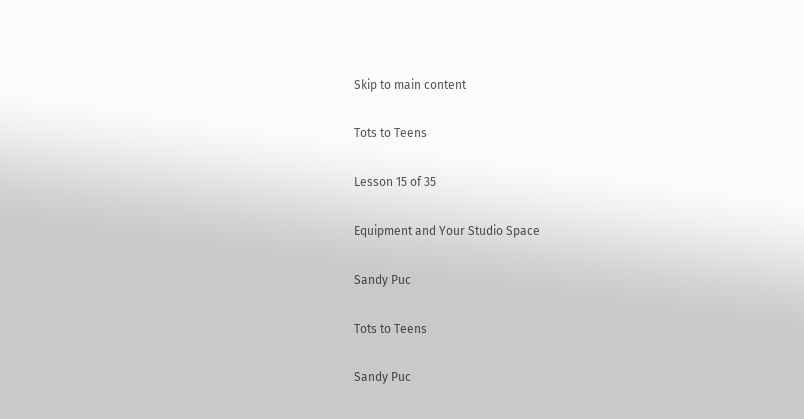Skip to main content

Tots to Teens

Lesson 15 of 35

Equipment and Your Studio Space

Sandy Puc

Tots to Teens

Sandy Puc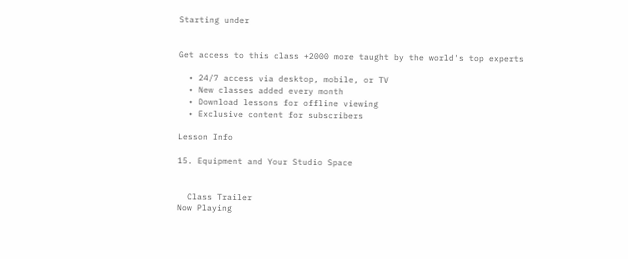Starting under


Get access to this class +2000 more taught by the world's top experts

  • 24/7 access via desktop, mobile, or TV
  • New classes added every month
  • Download lessons for offline viewing
  • Exclusive content for subscribers

Lesson Info

15. Equipment and Your Studio Space


  Class Trailer
Now Playing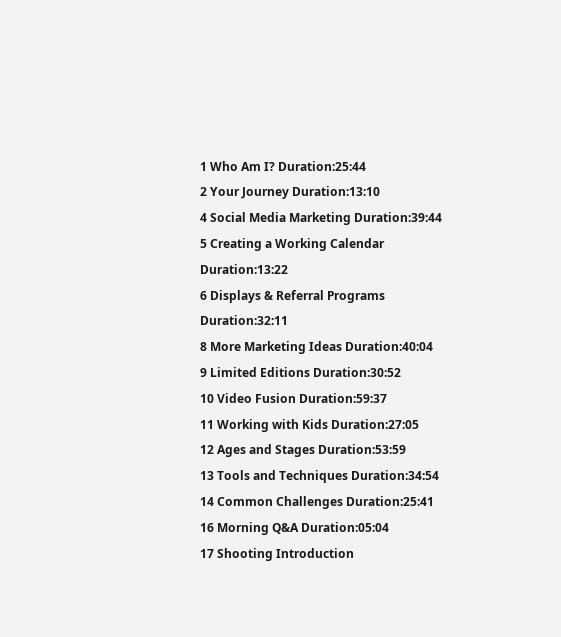1 Who Am I? Duration:25:44
2 Your Journey Duration:13:10
4 Social Media Marketing Duration:39:44
5 Creating a Working Calendar Duration:13:22
6 Displays & Referral Programs Duration:32:11
8 More Marketing Ideas Duration:40:04
9 Limited Editions Duration:30:52
10 Video Fusion Duration:59:37
11 Working with Kids Duration:27:05
12 Ages and Stages Duration:53:59
13 Tools and Techniques Duration:34:54
14 Common Challenges Duration:25:41
16 Morning Q&A Duration:05:04
17 Shooting Introduction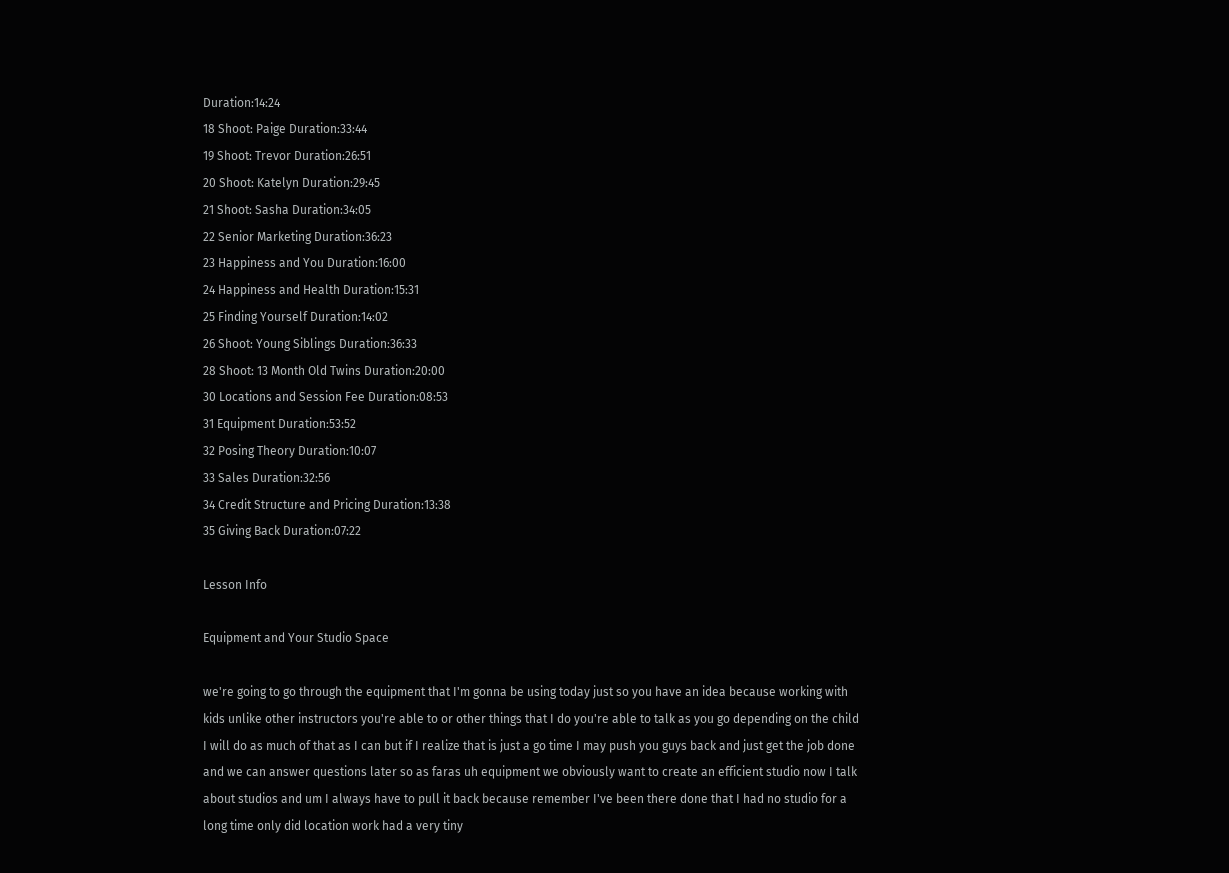Duration:14:24
18 Shoot: Paige Duration:33:44
19 Shoot: Trevor Duration:26:51
20 Shoot: Katelyn Duration:29:45
21 Shoot: Sasha Duration:34:05
22 Senior Marketing Duration:36:23
23 Happiness and You Duration:16:00
24 Happiness and Health Duration:15:31
25 Finding Yourself Duration:14:02
26 Shoot: Young Siblings Duration:36:33
28 Shoot: 13 Month Old Twins Duration:20:00
30 Locations and Session Fee Duration:08:53
31 Equipment Duration:53:52
32 Posing Theory Duration:10:07
33 Sales Duration:32:56
34 Credit Structure and Pricing Duration:13:38
35 Giving Back Duration:07:22

Lesson Info

Equipment and Your Studio Space

we're going to go through the equipment that I'm gonna be using today just so you have an idea because working with kids unlike other instructors you're able to or other things that I do you're able to talk as you go depending on the child I will do as much of that as I can but if I realize that is just a go time I may push you guys back and just get the job done and we can answer questions later so as faras uh equipment we obviously want to create an efficient studio now I talk about studios and um I always have to pull it back because remember I've been there done that I had no studio for a long time only did location work had a very tiny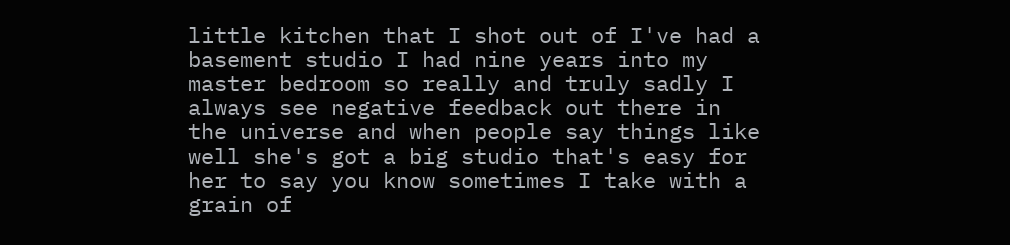little kitchen that I shot out of I've had a basement studio I had nine years into my master bedroom so really and truly sadly I always see negative feedback out there in the universe and when people say things like well she's got a big studio that's easy for her to say you know sometimes I take with a grain of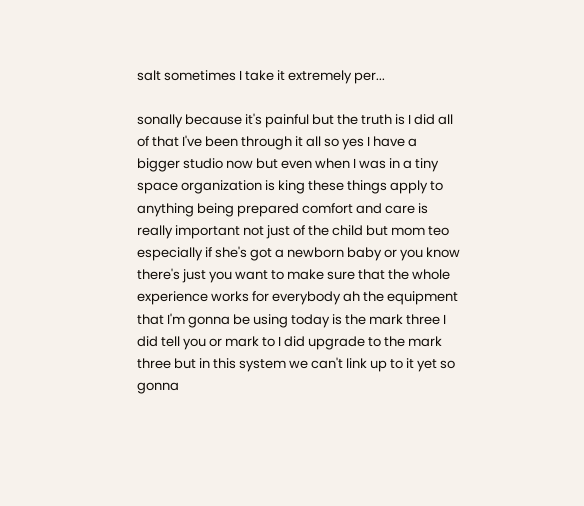salt sometimes I take it extremely per...

sonally because it's painful but the truth is I did all of that I've been through it all so yes I have a bigger studio now but even when I was in a tiny space organization is king these things apply to anything being prepared comfort and care is really important not just of the child but mom teo especially if she's got a newborn baby or you know there's just you want to make sure that the whole experience works for everybody ah the equipment that I'm gonna be using today is the mark three I did tell you or mark to I did upgrade to the mark three but in this system we can't link up to it yet so gonna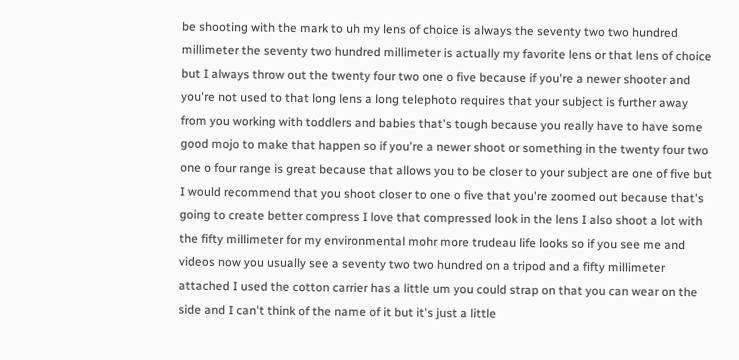be shooting with the mark to uh my lens of choice is always the seventy two two hundred millimeter the seventy two hundred millimeter is actually my favorite lens or that lens of choice but I always throw out the twenty four two one o five because if you're a newer shooter and you're not used to that long lens a long telephoto requires that your subject is further away from you working with toddlers and babies that's tough because you really have to have some good mojo to make that happen so if you're a newer shoot or something in the twenty four two one o four range is great because that allows you to be closer to your subject are one of five but I would recommend that you shoot closer to one o five that you're zoomed out because that's going to create better compress I love that compressed look in the lens I also shoot a lot with the fifty millimeter for my environmental mohr more trudeau life looks so if you see me and videos now you usually see a seventy two two hundred on a tripod and a fifty millimeter attached I used the cotton carrier has a little um you could strap on that you can wear on the side and I can't think of the name of it but it's just a little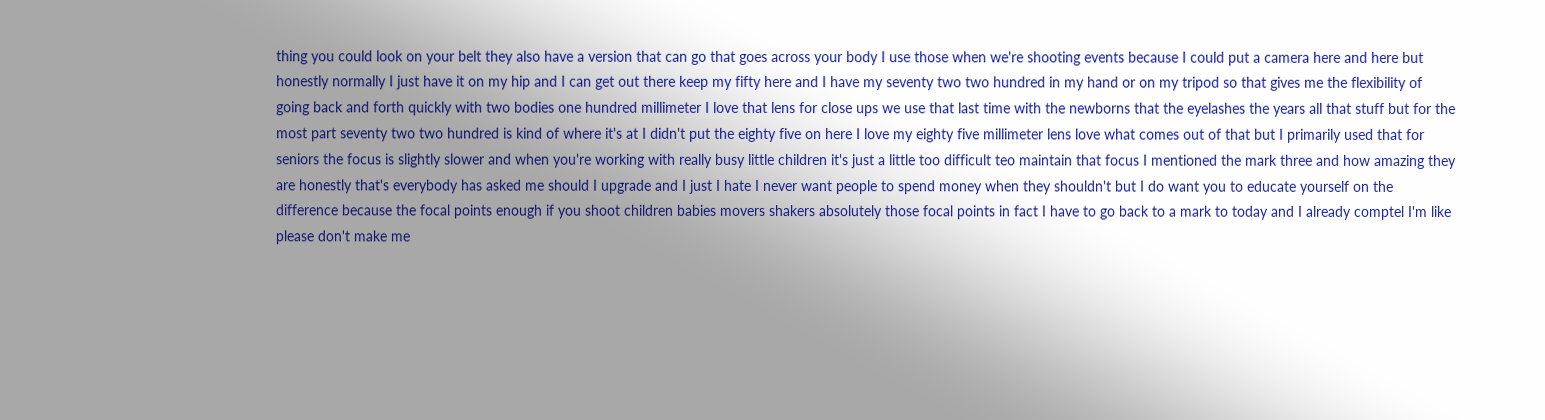thing you could look on your belt they also have a version that can go that goes across your body I use those when we're shooting events because I could put a camera here and here but honestly normally I just have it on my hip and I can get out there keep my fifty here and I have my seventy two two hundred in my hand or on my tripod so that gives me the flexibility of going back and forth quickly with two bodies one hundred millimeter I love that lens for close ups we use that last time with the newborns that the eyelashes the years all that stuff but for the most part seventy two two hundred is kind of where it's at I didn't put the eighty five on here I love my eighty five millimeter lens love what comes out of that but I primarily used that for seniors the focus is slightly slower and when you're working with really busy little children it's just a little too difficult teo maintain that focus I mentioned the mark three and how amazing they are honestly that's everybody has asked me should I upgrade and I just I hate I never want people to spend money when they shouldn't but I do want you to educate yourself on the difference because the focal points enough if you shoot children babies movers shakers absolutely those focal points in fact I have to go back to a mark to today and I already comptel I'm like please don't make me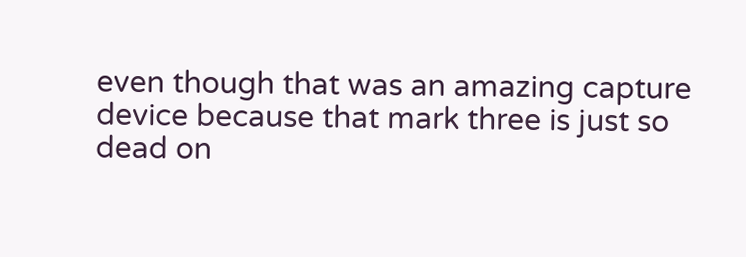even though that was an amazing capture device because that mark three is just so dead on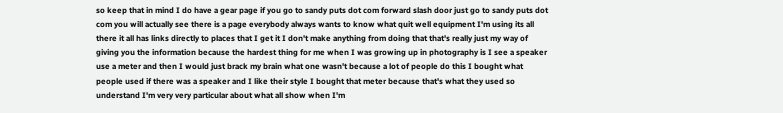so keep that in mind I do have a gear page if you go to sandy puts dot com forward slash door just go to sandy puts dot com you will actually see there is a page everybody always wants to know what quit well equipment I'm using its all there it all has links directly to places that I get it I don't make anything from doing that that's really just my way of giving you the information because the hardest thing for me when I was growing up in photography is I see a speaker use a meter and then I would just brack my brain what one wasn't because a lot of people do this I bought what people used if there was a speaker and I like their style I bought that meter because that's what they used so understand I'm very very particular about what all show when I'm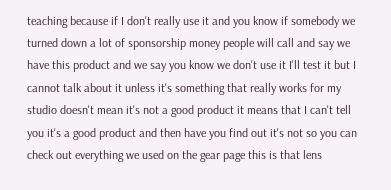teaching because if I don't really use it and you know if somebody we turned down a lot of sponsorship money people will call and say we have this product and we say you know we don't use it I'll test it but I cannot talk about it unless it's something that really works for my studio doesn't mean it's not a good product it means that I can't tell you it's a good product and then have you find out it's not so you can check out everything we used on the gear page this is that lens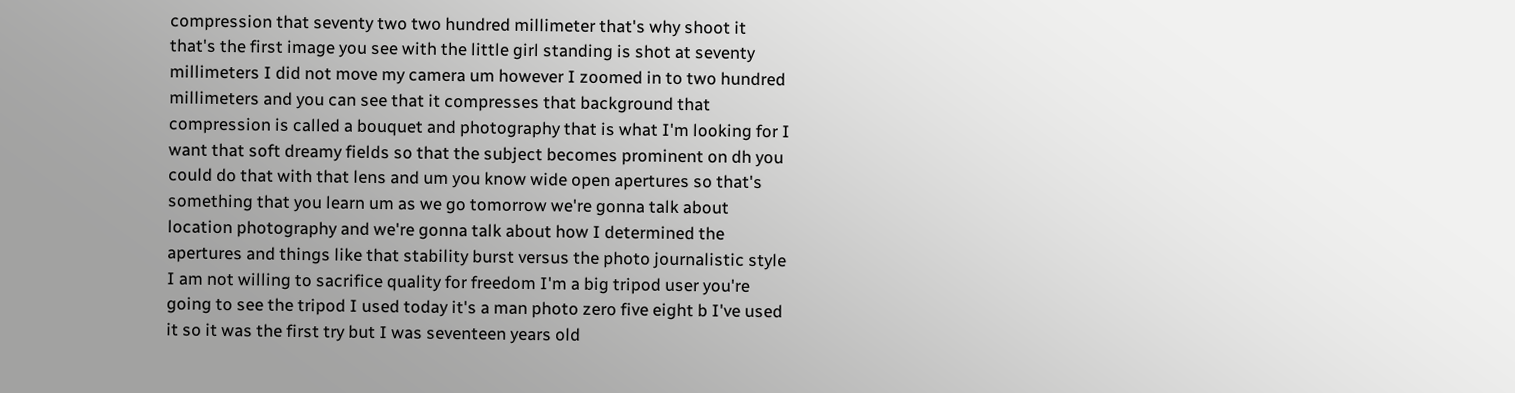compression that seventy two two hundred millimeter that's why shoot it that's the first image you see with the little girl standing is shot at seventy millimeters I did not move my camera um however I zoomed in to two hundred millimeters and you can see that it compresses that background that compression is called a bouquet and photography that is what I'm looking for I want that soft dreamy fields so that the subject becomes prominent on dh you could do that with that lens and um you know wide open apertures so that's something that you learn um as we go tomorrow we're gonna talk about location photography and we're gonna talk about how I determined the apertures and things like that stability burst versus the photo journalistic style I am not willing to sacrifice quality for freedom I'm a big tripod user you're going to see the tripod I used today it's a man photo zero five eight b I've used it so it was the first try but I was seventeen years old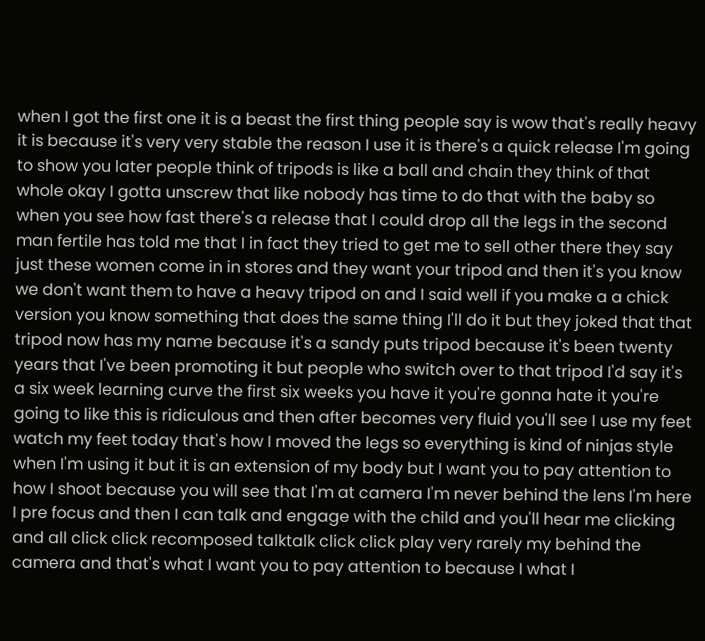when I got the first one it is a beast the first thing people say is wow that's really heavy it is because it's very very stable the reason I use it is there's a quick release I'm going to show you later people think of tripods is like a ball and chain they think of that whole okay I gotta unscrew that like nobody has time to do that with the baby so when you see how fast there's a release that I could drop all the legs in the second man fertile has told me that I in fact they tried to get me to sell other there they say just these women come in in stores and they want your tripod and then it's you know we don't want them to have a heavy tripod on and I said well if you make a a chick version you know something that does the same thing I'll do it but they joked that that tripod now has my name because it's a sandy puts tripod because it's been twenty years that I've been promoting it but people who switch over to that tripod I'd say it's a six week learning curve the first six weeks you have it you're gonna hate it you're going to like this is ridiculous and then after becomes very fluid you'll see I use my feet watch my feet today that's how I moved the legs so everything is kind of ninjas style when I'm using it but it is an extension of my body but I want you to pay attention to how I shoot because you will see that I'm at camera I'm never behind the lens I'm here I pre focus and then I can talk and engage with the child and you'll hear me clicking and all click click recomposed talktalk click click play very rarely my behind the camera and that's what I want you to pay attention to because I what I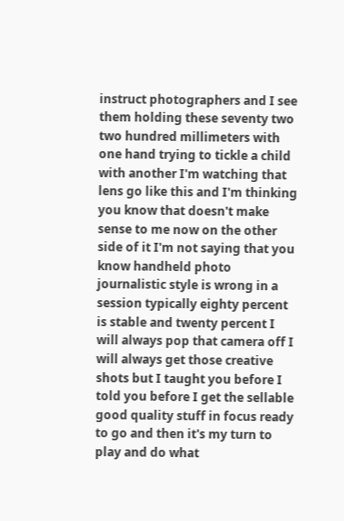instruct photographers and I see them holding these seventy two two hundred millimeters with one hand trying to tickle a child with another I'm watching that lens go like this and I'm thinking you know that doesn't make sense to me now on the other side of it I'm not saying that you know handheld photo journalistic style is wrong in a session typically eighty percent is stable and twenty percent I will always pop that camera off I will always get those creative shots but I taught you before I told you before I get the sellable good quality stuff in focus ready to go and then it's my turn to play and do what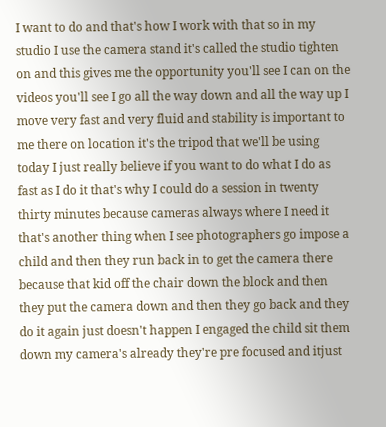I want to do and that's how I work with that so in my studio I use the camera stand it's called the studio tighten on and this gives me the opportunity you'll see I can on the videos you'll see I go all the way down and all the way up I move very fast and very fluid and stability is important to me there on location it's the tripod that we'll be using today I just really believe if you want to do what I do as fast as I do it that's why I could do a session in twenty thirty minutes because cameras always where I need it that's another thing when I see photographers go impose a child and then they run back in to get the camera there because that kid off the chair down the block and then they put the camera down and then they go back and they do it again just doesn't happen I engaged the child sit them down my camera's already they're pre focused and itjust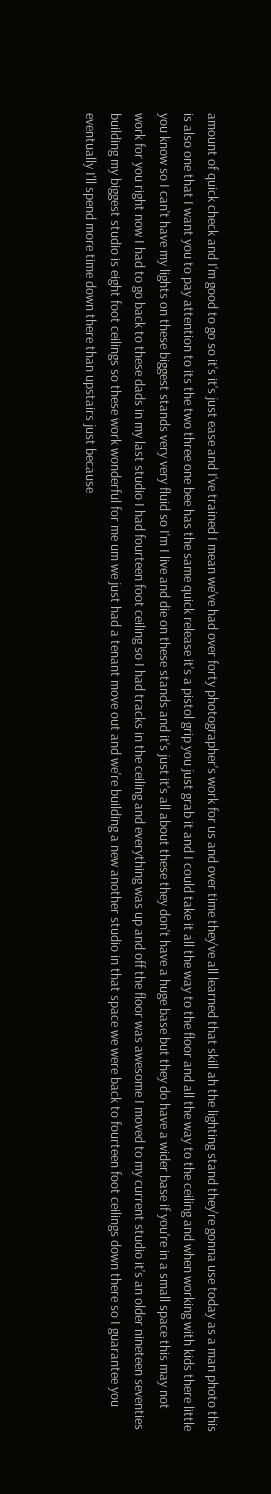amount of quick check and I'm good to go so it's it's just ease and I've trained I mean we've had over forty photographer's work for us and over time they've all learned that skill ah the lighting stand they're gonna use today as a man photo this is also one that I want you to pay attention to its the two three one bee has the same quick release it's a pistol grip you just grab it and I could take it all the way to the floor and all the way to the ceiling and when working with kids there little you know so I can't have my lights on these biggest stands very very fluid so I'm I live and die on these stands and it's just it's all about these they don't have a huge base but they do have a wider base if you're in a small space this may not work for you right now I had to go back to these dads in my last studio I had fourteen foot ceiling so I had tracks in the ceiling and everything was up and off the floor was awesome I moved to my current studio it's an older nineteen seventies building my biggest studio is eight foot ceilings so these work wonderful for me um we just had a tenant move out and we're building a new another studio in that space we were back to fourteen foot ceilings down there so I guarantee you eventually I'll spend more time down there than upstairs just because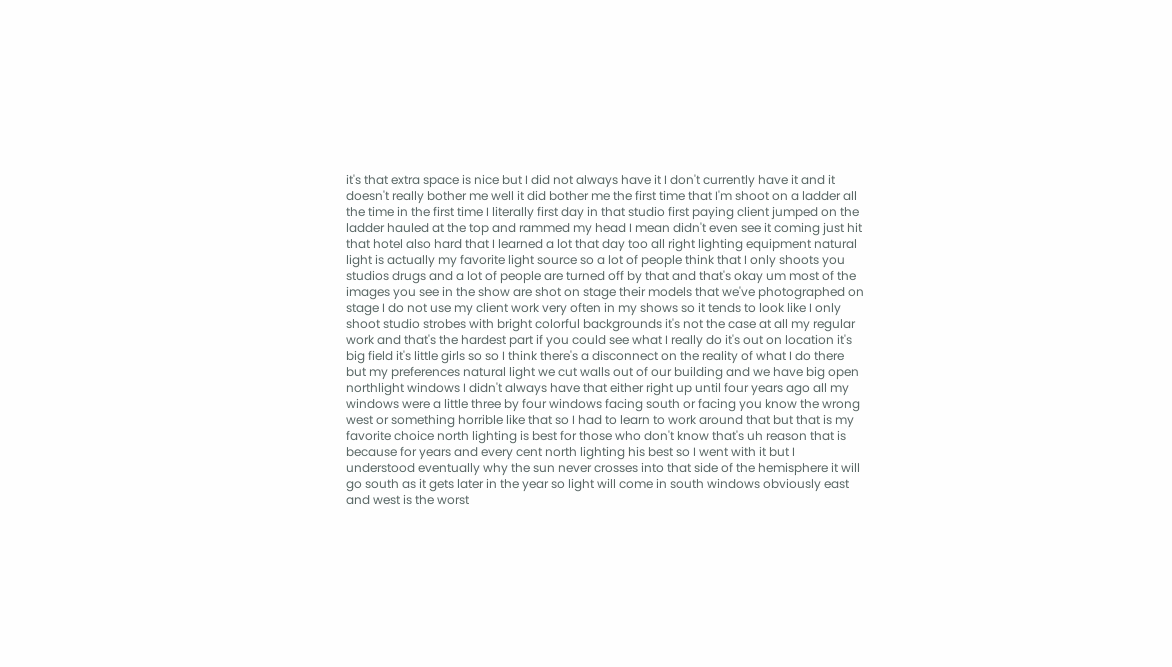it's that extra space is nice but I did not always have it I don't currently have it and it doesn't really bother me well it did bother me the first time that I'm shoot on a ladder all the time in the first time I literally first day in that studio first paying client jumped on the ladder hauled at the top and rammed my head I mean didn't even see it coming just hit that hotel also hard that I learned a lot that day too all right lighting equipment natural light is actually my favorite light source so a lot of people think that I only shoots you studios drugs and a lot of people are turned off by that and that's okay um most of the images you see in the show are shot on stage their models that we've photographed on stage I do not use my client work very often in my shows so it tends to look like I only shoot studio strobes with bright colorful backgrounds it's not the case at all my regular work and that's the hardest part if you could see what I really do it's out on location it's big field it's little girls so so I think there's a disconnect on the reality of what I do there but my preferences natural light we cut walls out of our building and we have big open northlight windows I didn't always have that either right up until four years ago all my windows were a little three by four windows facing south or facing you know the wrong west or something horrible like that so I had to learn to work around that but that is my favorite choice north lighting is best for those who don't know that's uh reason that is because for years and every cent north lighting his best so I went with it but I understood eventually why the sun never crosses into that side of the hemisphere it will go south as it gets later in the year so light will come in south windows obviously east and west is the worst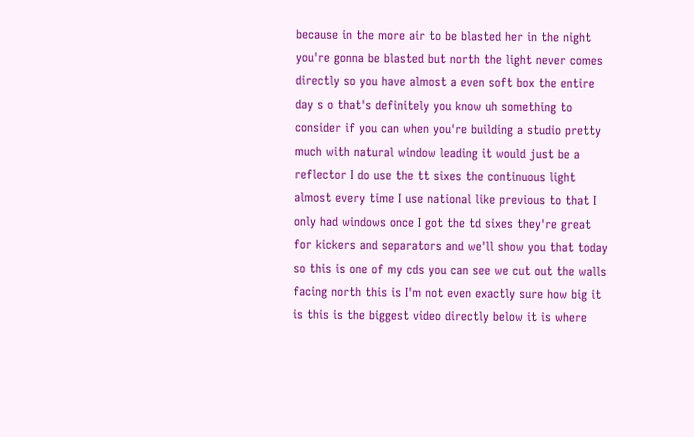because in the more air to be blasted her in the night you're gonna be blasted but north the light never comes directly so you have almost a even soft box the entire day s o that's definitely you know uh something to consider if you can when you're building a studio pretty much with natural window leading it would just be a reflector I do use the tt sixes the continuous light almost every time I use national like previous to that I only had windows once I got the td sixes they're great for kickers and separators and we'll show you that today so this is one of my cds you can see we cut out the walls facing north this is I'm not even exactly sure how big it is this is the biggest video directly below it is where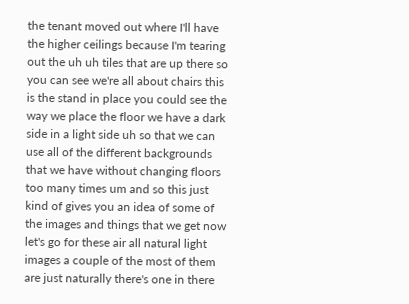the tenant moved out where I'll have the higher ceilings because I'm tearing out the uh uh tiles that are up there so you can see we're all about chairs this is the stand in place you could see the way we place the floor we have a dark side in a light side uh so that we can use all of the different backgrounds that we have without changing floors too many times um and so this just kind of gives you an idea of some of the images and things that we get now let's go for these air all natural light images a couple of the most of them are just naturally there's one in there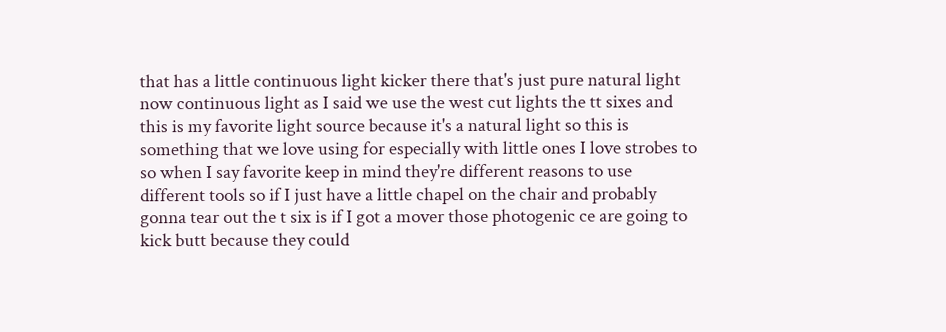that has a little continuous light kicker there that's just pure natural light now continuous light as I said we use the west cut lights the tt sixes and this is my favorite light source because it's a natural light so this is something that we love using for especially with little ones I love strobes to so when I say favorite keep in mind they're different reasons to use different tools so if I just have a little chapel on the chair and probably gonna tear out the t six is if I got a mover those photogenic ce are going to kick butt because they could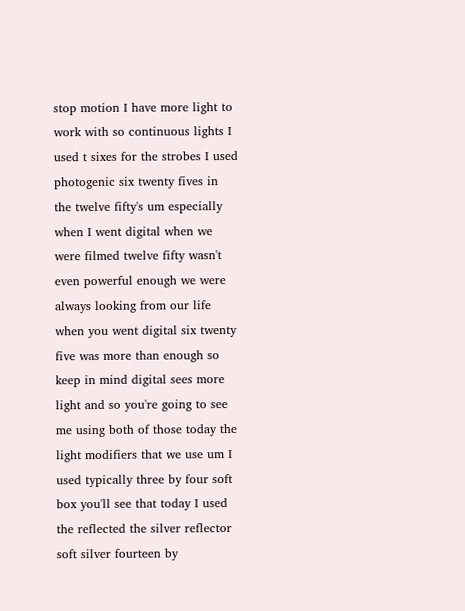stop motion I have more light to work with so continuous lights I used t sixes for the strobes I used photogenic six twenty fives in the twelve fifty's um especially when I went digital when we were filmed twelve fifty wasn't even powerful enough we were always looking from our life when you went digital six twenty five was more than enough so keep in mind digital sees more light and so you're going to see me using both of those today the light modifiers that we use um I used typically three by four soft box you'll see that today I used the reflected the silver reflector soft silver fourteen by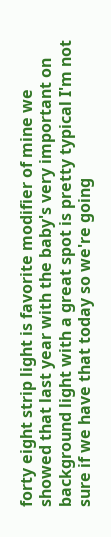forty eight strip light is favorite modifier of mine we showed that last year with the baby's very important on background light with a great spot is pretty typical I'm not sure if we have that today so we're going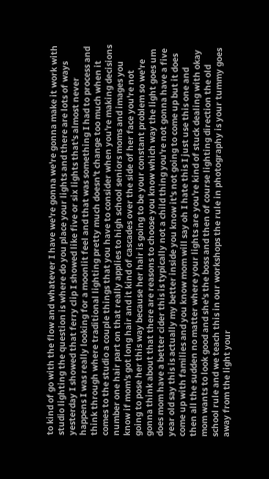to kind of go with the flow and whatever I have we're gonna we're gonna make it work with studio lighting the question is where do you place your lights and there are lots of ways yesterday I showed that ferry clip I showed like five or six lights that's almost never happens I was really looking for a moonlit feel and that was something I had to process and think through where traditional lighting pretty much doesn't change too much when it comes to the studio a couple things that you have to consider when you're making decisions number one hair part on that really applies to high school seniors moms and images you know if mom's got long hair and it kind of cascades over the side of her face you're not going to pose her this way because her hair is going to be your constant problem so we're gonna think about that there are reasons to choose you know which way the light goes um does mom have a better cider this is typically not a child thing you're not gonna have a five year old say this is actually my better inside you know it's not going to come up but it does come up with families and you know mom will say oh I hate this I just use this one and then all the sudden no matter where your lights are you're kind of stuck dealing with okay mom wants to look good and she's the boss and then of course lighting direction the old school rule and we teach this in our workshops the rule in photography is your tummy goes away from the light your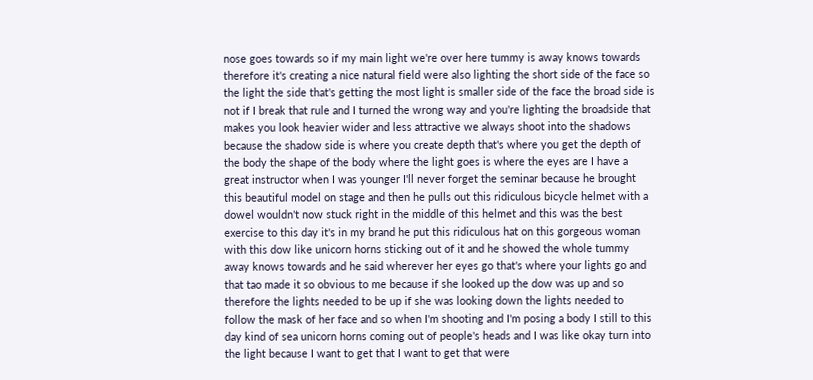nose goes towards so if my main light we're over here tummy is away knows towards therefore it's creating a nice natural field were also lighting the short side of the face so the light the side that's getting the most light is smaller side of the face the broad side is not if I break that rule and I turned the wrong way and you're lighting the broadside that makes you look heavier wider and less attractive we always shoot into the shadows because the shadow side is where you create depth that's where you get the depth of the body the shape of the body where the light goes is where the eyes are I have a great instructor when I was younger I'll never forget the seminar because he brought this beautiful model on stage and then he pulls out this ridiculous bicycle helmet with a dowel wouldn't now stuck right in the middle of this helmet and this was the best exercise to this day it's in my brand he put this ridiculous hat on this gorgeous woman with this dow like unicorn horns sticking out of it and he showed the whole tummy away knows towards and he said wherever her eyes go that's where your lights go and that tao made it so obvious to me because if she looked up the dow was up and so therefore the lights needed to be up if she was looking down the lights needed to follow the mask of her face and so when I'm shooting and I'm posing a body I still to this day kind of sea unicorn horns coming out of people's heads and I was like okay turn into the light because I want to get that I want to get that were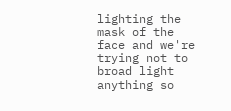lighting the mask of the face and we're trying not to broad light anything so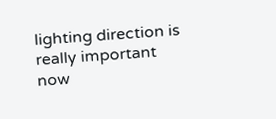lighting direction is really important now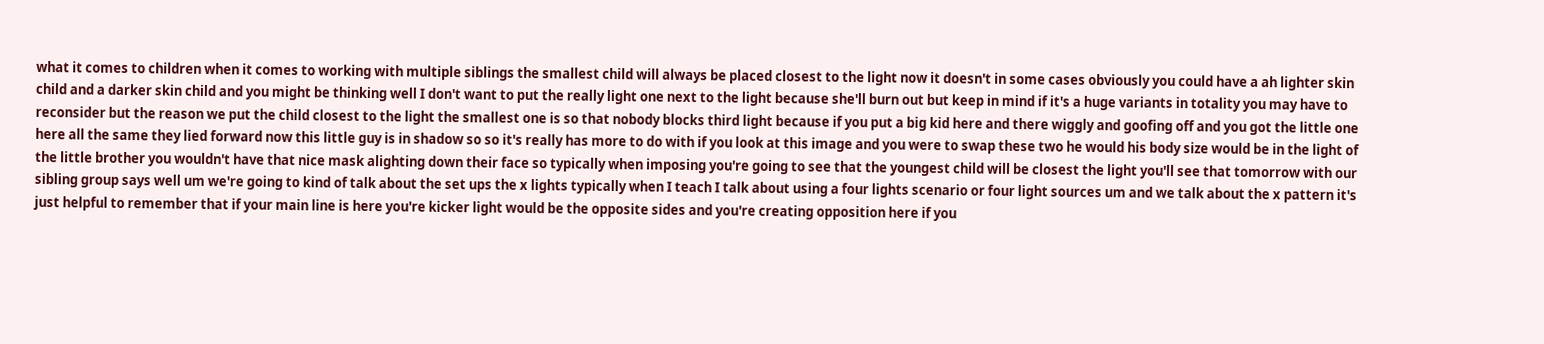what it comes to children when it comes to working with multiple siblings the smallest child will always be placed closest to the light now it doesn't in some cases obviously you could have a ah lighter skin child and a darker skin child and you might be thinking well I don't want to put the really light one next to the light because she'll burn out but keep in mind if it's a huge variants in totality you may have to reconsider but the reason we put the child closest to the light the smallest one is so that nobody blocks third light because if you put a big kid here and there wiggly and goofing off and you got the little one here all the same they lied forward now this little guy is in shadow so so it's really has more to do with if you look at this image and you were to swap these two he would his body size would be in the light of the little brother you wouldn't have that nice mask alighting down their face so typically when imposing you're going to see that the youngest child will be closest the light you'll see that tomorrow with our sibling group says well um we're going to kind of talk about the set ups the x lights typically when I teach I talk about using a four lights scenario or four light sources um and we talk about the x pattern it's just helpful to remember that if your main line is here you're kicker light would be the opposite sides and you're creating opposition here if you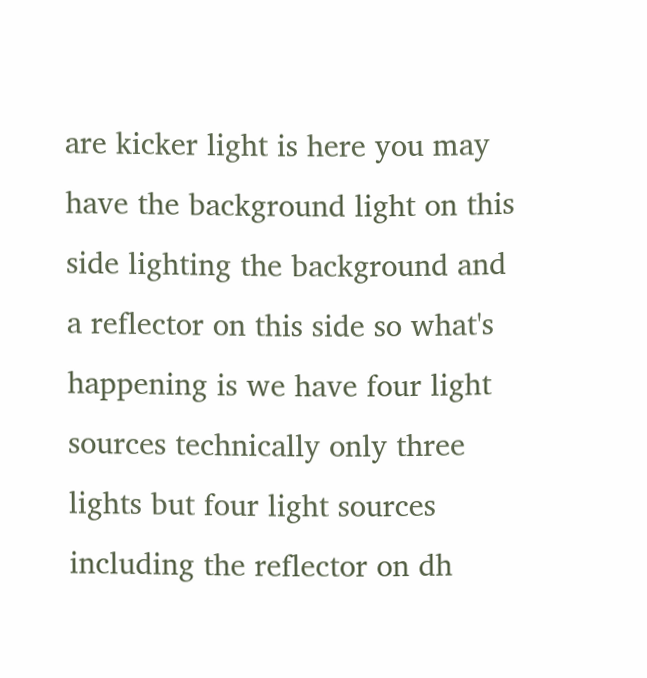are kicker light is here you may have the background light on this side lighting the background and a reflector on this side so what's happening is we have four light sources technically only three lights but four light sources including the reflector on dh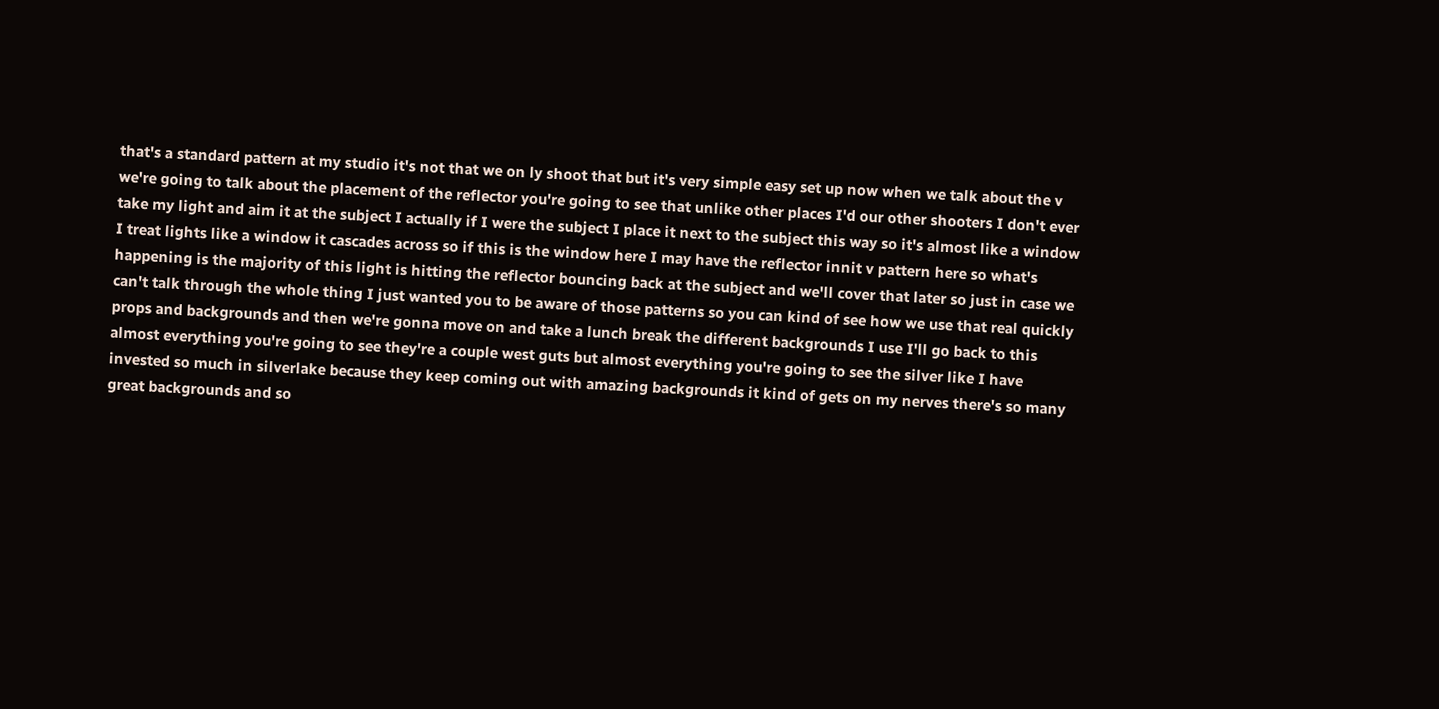that's a standard pattern at my studio it's not that we on ly shoot that but it's very simple easy set up now when we talk about the v we're going to talk about the placement of the reflector you're going to see that unlike other places I'd our other shooters I don't ever take my light and aim it at the subject I actually if I were the subject I place it next to the subject this way so it's almost like a window I treat lights like a window it cascades across so if this is the window here I may have the reflector innit v pattern here so what's happening is the majority of this light is hitting the reflector bouncing back at the subject and we'll cover that later so just in case we can't talk through the whole thing I just wanted you to be aware of those patterns so you can kind of see how we use that real quickly props and backgrounds and then we're gonna move on and take a lunch break the different backgrounds I use I'll go back to this almost everything you're going to see they're a couple west guts but almost everything you're going to see the silver like I have invested so much in silverlake because they keep coming out with amazing backgrounds it kind of gets on my nerves there's so many great backgrounds and so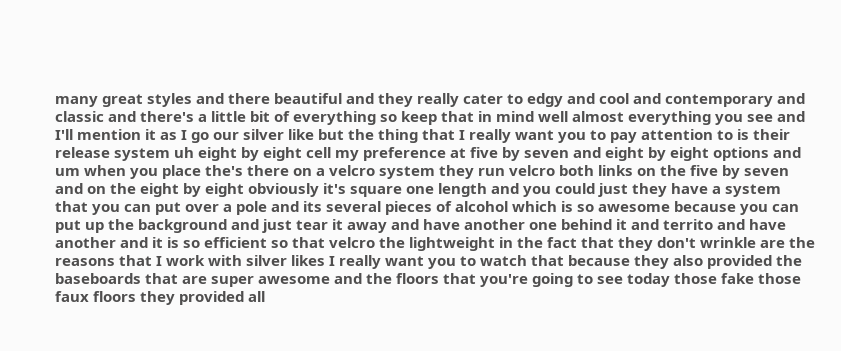many great styles and there beautiful and they really cater to edgy and cool and contemporary and classic and there's a little bit of everything so keep that in mind well almost everything you see and I'll mention it as I go our silver like but the thing that I really want you to pay attention to is their release system uh eight by eight cell my preference at five by seven and eight by eight options and um when you place the's there on a velcro system they run velcro both links on the five by seven and on the eight by eight obviously it's square one length and you could just they have a system that you can put over a pole and its several pieces of alcohol which is so awesome because you can put up the background and just tear it away and have another one behind it and territo and have another and it is so efficient so that velcro the lightweight in the fact that they don't wrinkle are the reasons that I work with silver likes I really want you to watch that because they also provided the baseboards that are super awesome and the floors that you're going to see today those fake those faux floors they provided all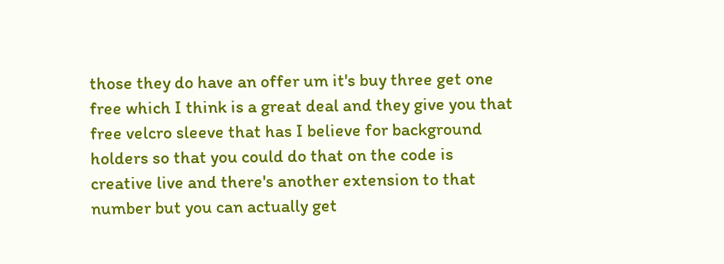those they do have an offer um it's buy three get one free which I think is a great deal and they give you that free velcro sleeve that has I believe for background holders so that you could do that on the code is creative live and there's another extension to that number but you can actually get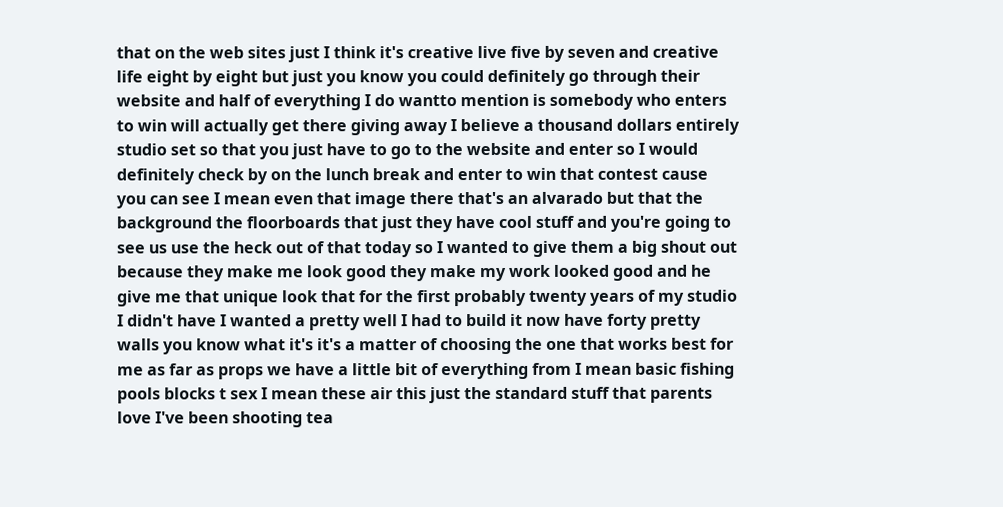that on the web sites just I think it's creative live five by seven and creative life eight by eight but just you know you could definitely go through their website and half of everything I do wantto mention is somebody who enters to win will actually get there giving away I believe a thousand dollars entirely studio set so that you just have to go to the website and enter so I would definitely check by on the lunch break and enter to win that contest cause you can see I mean even that image there that's an alvarado but that the background the floorboards that just they have cool stuff and you're going to see us use the heck out of that today so I wanted to give them a big shout out because they make me look good they make my work looked good and he give me that unique look that for the first probably twenty years of my studio I didn't have I wanted a pretty well I had to build it now have forty pretty walls you know what it's it's a matter of choosing the one that works best for me as far as props we have a little bit of everything from I mean basic fishing pools blocks t sex I mean these air this just the standard stuff that parents love I've been shooting tea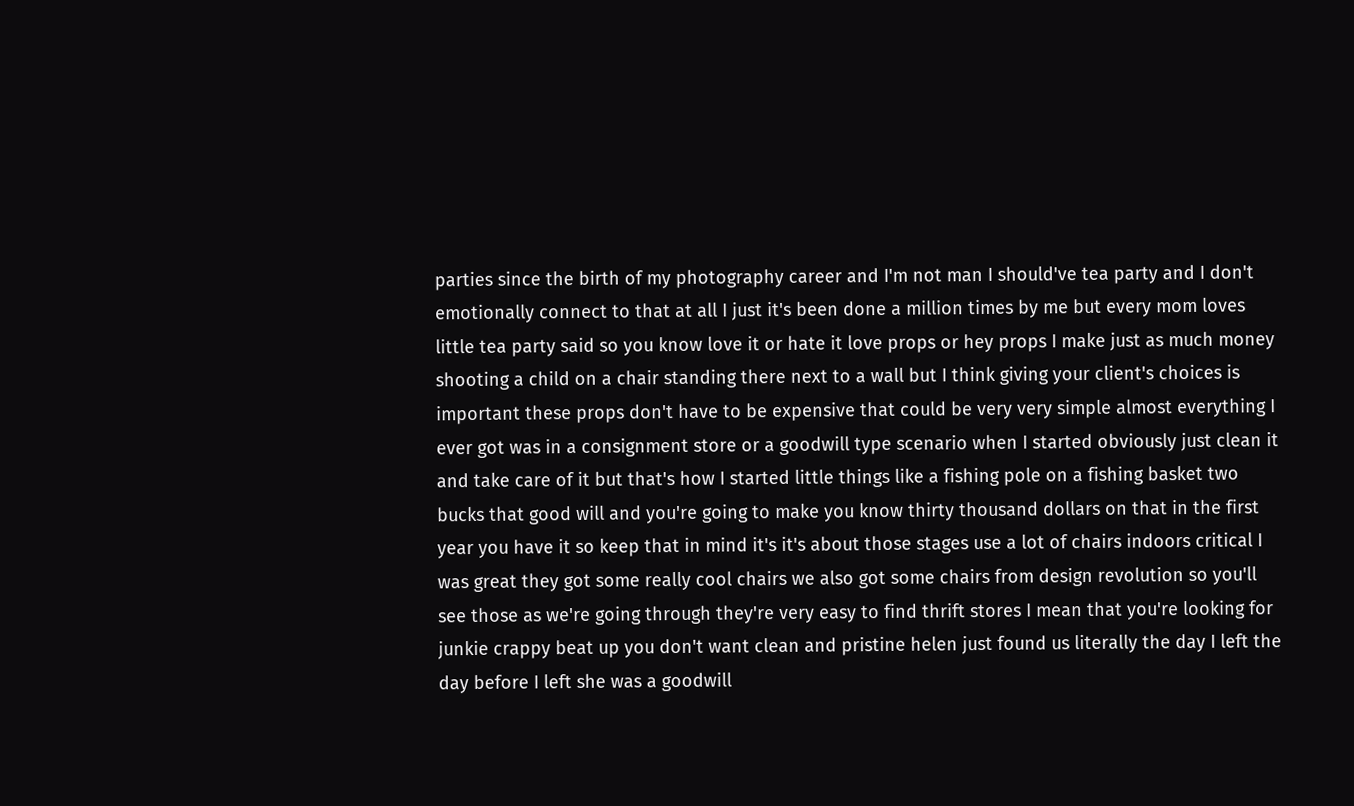parties since the birth of my photography career and I'm not man I should've tea party and I don't emotionally connect to that at all I just it's been done a million times by me but every mom loves little tea party said so you know love it or hate it love props or hey props I make just as much money shooting a child on a chair standing there next to a wall but I think giving your client's choices is important these props don't have to be expensive that could be very very simple almost everything I ever got was in a consignment store or a goodwill type scenario when I started obviously just clean it and take care of it but that's how I started little things like a fishing pole on a fishing basket two bucks that good will and you're going to make you know thirty thousand dollars on that in the first year you have it so keep that in mind it's it's about those stages use a lot of chairs indoors critical I was great they got some really cool chairs we also got some chairs from design revolution so you'll see those as we're going through they're very easy to find thrift stores I mean that you're looking for junkie crappy beat up you don't want clean and pristine helen just found us literally the day I left the day before I left she was a goodwill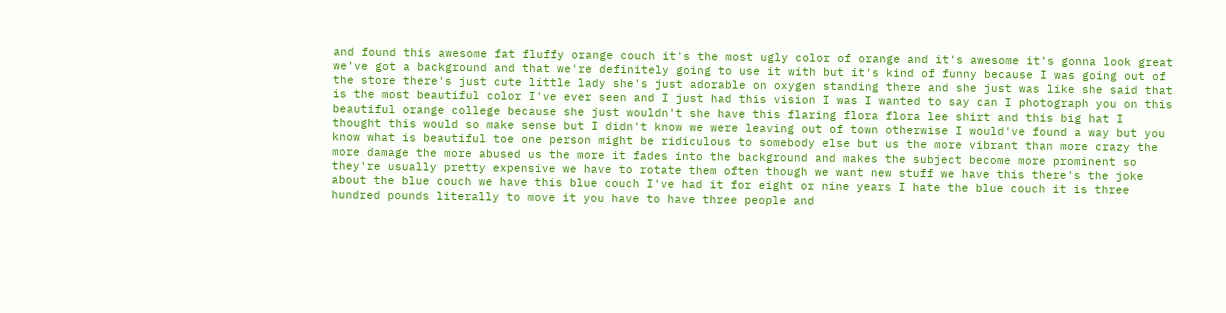and found this awesome fat fluffy orange couch it's the most ugly color of orange and it's awesome it's gonna look great we've got a background and that we're definitely going to use it with but it's kind of funny because I was going out of the store there's just cute little lady she's just adorable on oxygen standing there and she just was like she said that is the most beautiful color I've ever seen and I just had this vision I was I wanted to say can I photograph you on this beautiful orange college because she just wouldn't she have this flaring flora flora lee shirt and this big hat I thought this would so make sense but I didn't know we were leaving out of town otherwise I would've found a way but you know what is beautiful toe one person might be ridiculous to somebody else but us the more vibrant than more crazy the more damage the more abused us the more it fades into the background and makes the subject become more prominent so they're usually pretty expensive we have to rotate them often though we want new stuff we have this there's the joke about the blue couch we have this blue couch I've had it for eight or nine years I hate the blue couch it is three hundred pounds literally to move it you have to have three people and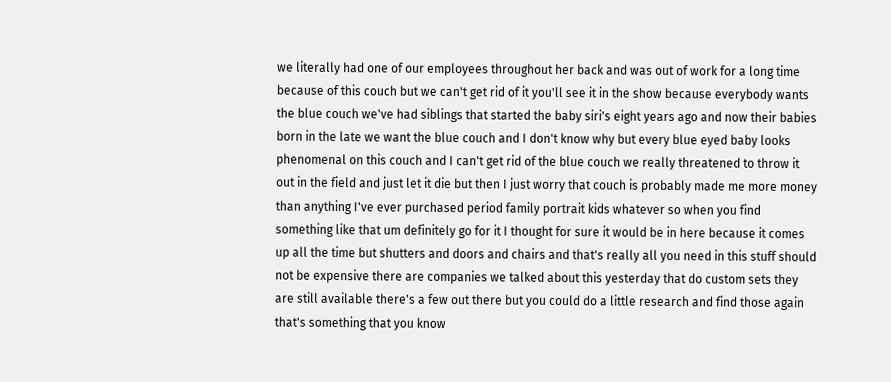we literally had one of our employees throughout her back and was out of work for a long time because of this couch but we can't get rid of it you'll see it in the show because everybody wants the blue couch we've had siblings that started the baby siri's eight years ago and now their babies born in the late we want the blue couch and I don't know why but every blue eyed baby looks phenomenal on this couch and I can't get rid of the blue couch we really threatened to throw it out in the field and just let it die but then I just worry that couch is probably made me more money than anything I've ever purchased period family portrait kids whatever so when you find something like that um definitely go for it I thought for sure it would be in here because it comes up all the time but shutters and doors and chairs and that's really all you need in this stuff should not be expensive there are companies we talked about this yesterday that do custom sets they are still available there's a few out there but you could do a little research and find those again that's something that you know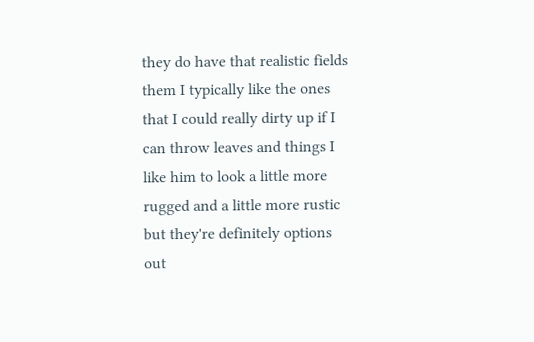they do have that realistic fields them I typically like the ones that I could really dirty up if I can throw leaves and things I like him to look a little more rugged and a little more rustic but they're definitely options out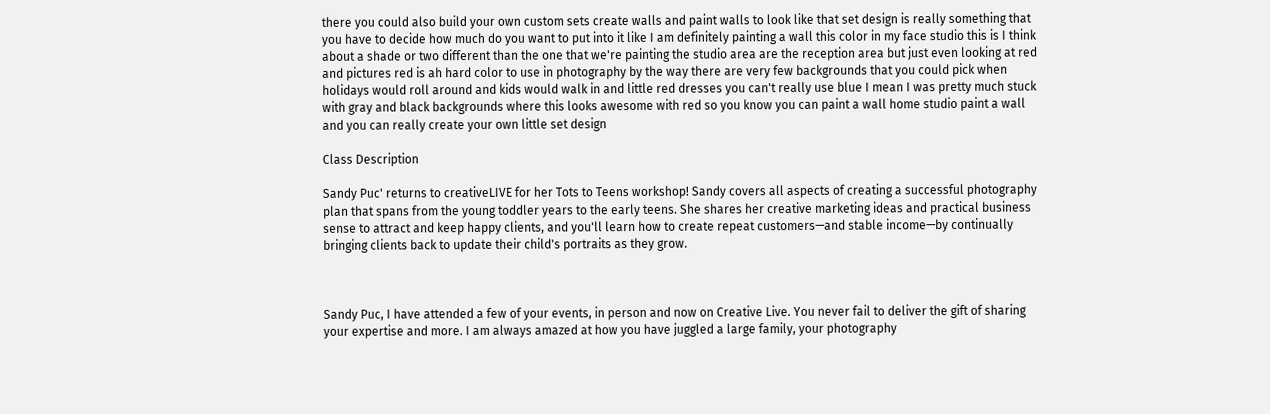there you could also build your own custom sets create walls and paint walls to look like that set design is really something that you have to decide how much do you want to put into it like I am definitely painting a wall this color in my face studio this is I think about a shade or two different than the one that we're painting the studio area are the reception area but just even looking at red and pictures red is ah hard color to use in photography by the way there are very few backgrounds that you could pick when holidays would roll around and kids would walk in and little red dresses you can't really use blue I mean I was pretty much stuck with gray and black backgrounds where this looks awesome with red so you know you can paint a wall home studio paint a wall and you can really create your own little set design

Class Description

Sandy Puc' returns to creativeLIVE for her Tots to Teens workshop! Sandy covers all aspects of creating a successful photography plan that spans from the young toddler years to the early teens. She shares her creative marketing ideas and practical business sense to attract and keep happy clients, and you'll learn how to create repeat customers—and stable income—by continually bringing clients back to update their child's portraits as they grow.



Sandy Puc, I have attended a few of your events, in person and now on Creative Live. You never fail to deliver the gift of sharing your expertise and more. I am always amazed at how you have juggled a large family, your photography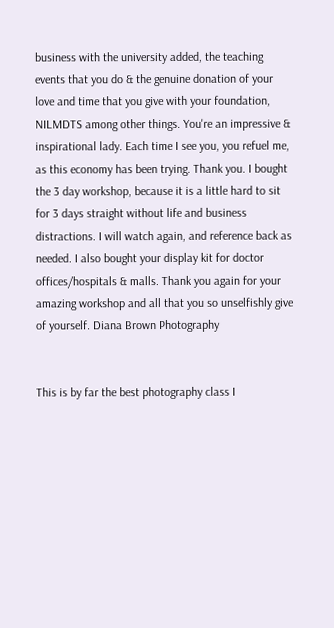business with the university added, the teaching events that you do & the genuine donation of your love and time that you give with your foundation, NILMDTS among other things. You're an impressive & inspirational lady. Each time I see you, you refuel me, as this economy has been trying. Thank you. I bought the 3 day workshop, because it is a little hard to sit for 3 days straight without life and business distractions. I will watch again, and reference back as needed. I also bought your display kit for doctor offices/hospitals & malls. Thank you again for your amazing workshop and all that you so unselfishly give of yourself. Diana Brown Photography


This is by far the best photography class I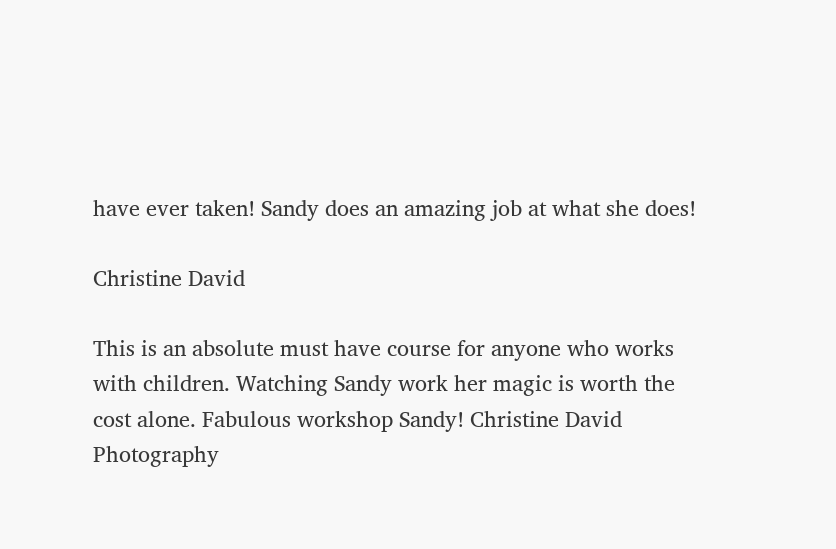have ever taken! Sandy does an amazing job at what she does!

Christine David

This is an absolute must have course for anyone who works with children. Watching Sandy work her magic is worth the cost alone. Fabulous workshop Sandy! Christine David Photography